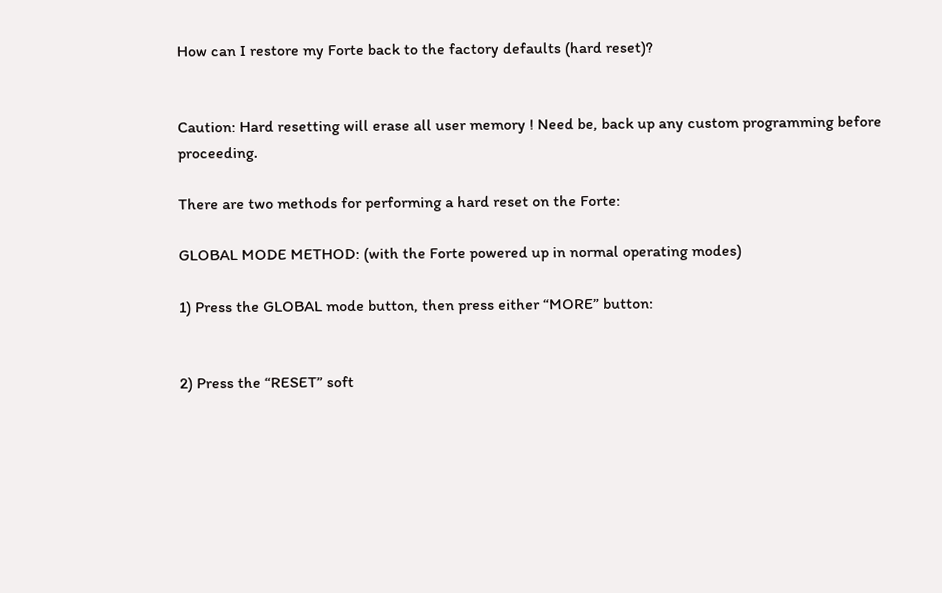How can I restore my Forte back to the factory defaults (hard reset)?


Caution: Hard resetting will erase all user memory ! Need be, back up any custom programming before proceeding.

There are two methods for performing a hard reset on the Forte:

GLOBAL MODE METHOD: (with the Forte powered up in normal operating modes)

1) Press the GLOBAL mode button, then press either “MORE” button:


2) Press the “RESET” soft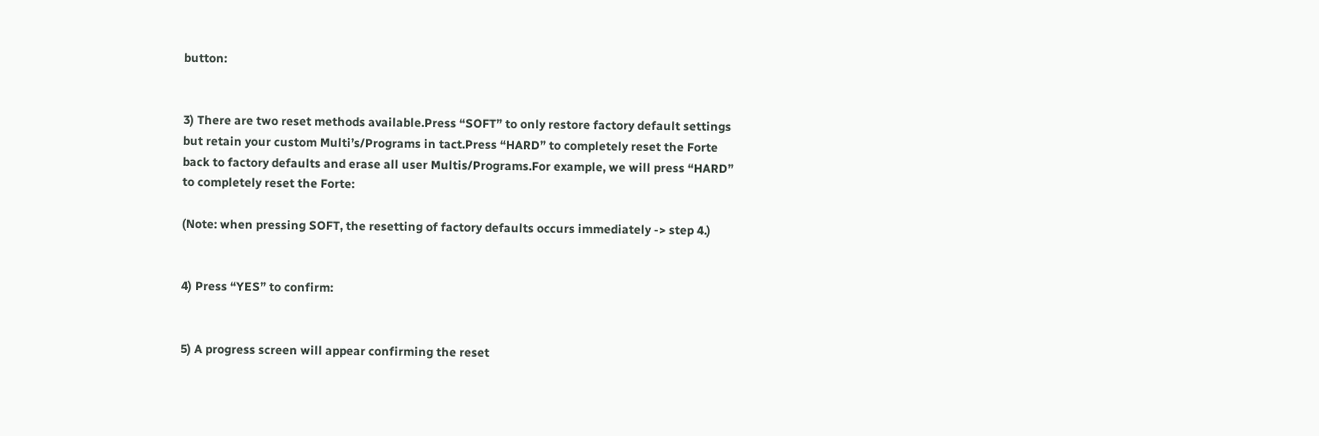button:


3) There are two reset methods available.Press “SOFT” to only restore factory default settings but retain your custom Multi’s/Programs in tact.Press “HARD” to completely reset the Forte back to factory defaults and erase all user Multis/Programs.For example, we will press “HARD” to completely reset the Forte:

(Note: when pressing SOFT, the resetting of factory defaults occurs immediately -> step 4.)


4) Press “YES” to confirm:


5) A progress screen will appear confirming the reset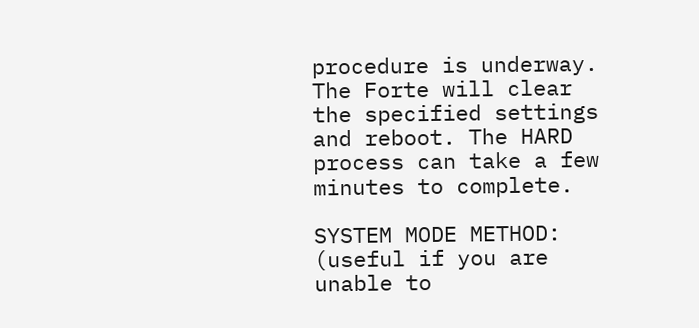procedure is underway. The Forte will clear the specified settings and reboot. The HARD process can take a few minutes to complete.

SYSTEM MODE METHOD: (useful if you are unable to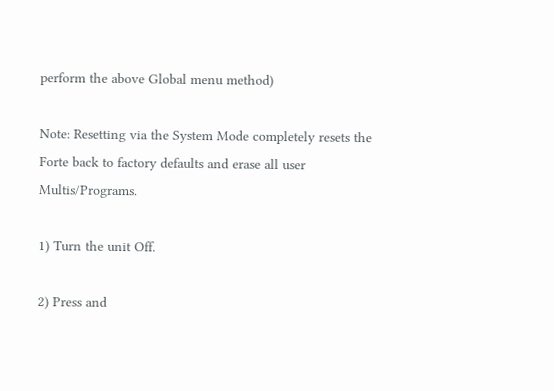perform the above Global menu method)

Note: Resetting via the System Mode completely resets the Forte back to factory defaults and erase all user Multis/Programs.

1) Turn the unit Off.

2) Press and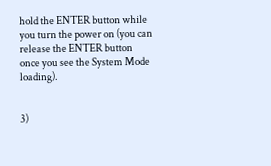hold the ENTER button while you turn the power on (you can release the ENTER button once you see the System Mode loading).


3)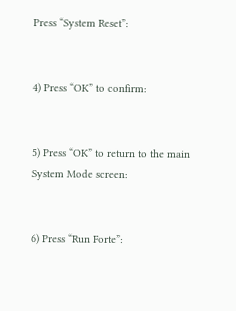Press “System Reset”:


4) Press “OK” to confirm:


5) Press “OK” to return to the main System Mode screen:


6) Press “Run Forte”: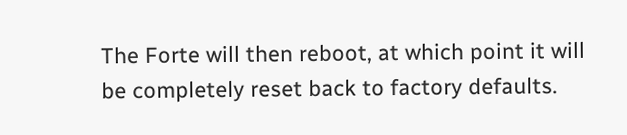The Forte will then reboot, at which point it will be completely reset back to factory defaults.